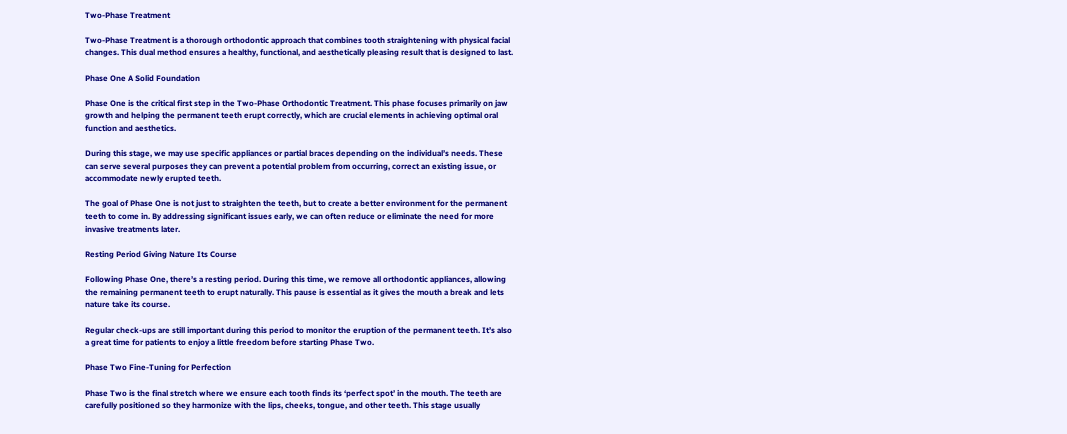Two-Phase Treatment

Two-Phase Treatment is a thorough orthodontic approach that combines tooth straightening with physical facial changes. This dual method ensures a healthy, functional, and aesthetically pleasing result that is designed to last.

Phase One A Solid Foundation

Phase One is the critical first step in the Two-Phase Orthodontic Treatment. This phase focuses primarily on jaw growth and helping the permanent teeth erupt correctly, which are crucial elements in achieving optimal oral function and aesthetics.

During this stage, we may use specific appliances or partial braces depending on the individual’s needs. These can serve several purposes they can prevent a potential problem from occurring, correct an existing issue, or accommodate newly erupted teeth.

The goal of Phase One is not just to straighten the teeth, but to create a better environment for the permanent teeth to come in. By addressing significant issues early, we can often reduce or eliminate the need for more invasive treatments later.

Resting Period Giving Nature Its Course

Following Phase One, there’s a resting period. During this time, we remove all orthodontic appliances, allowing the remaining permanent teeth to erupt naturally. This pause is essential as it gives the mouth a break and lets nature take its course.

Regular check-ups are still important during this period to monitor the eruption of the permanent teeth. It’s also a great time for patients to enjoy a little freedom before starting Phase Two.

Phase Two Fine-Tuning for Perfection

Phase Two is the final stretch where we ensure each tooth finds its ‘perfect spot’ in the mouth. The teeth are carefully positioned so they harmonize with the lips, cheeks, tongue, and other teeth. This stage usually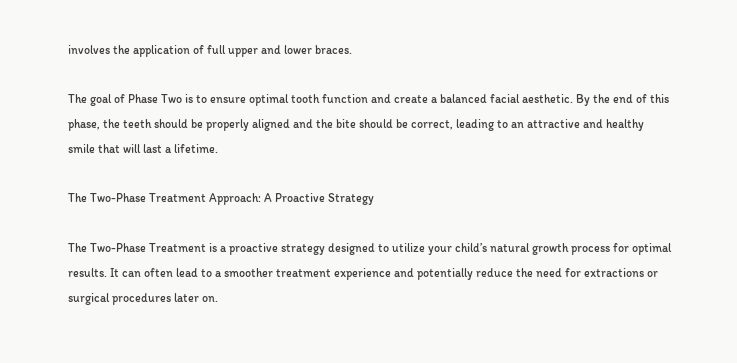involves the application of full upper and lower braces.

The goal of Phase Two is to ensure optimal tooth function and create a balanced facial aesthetic. By the end of this phase, the teeth should be properly aligned and the bite should be correct, leading to an attractive and healthy smile that will last a lifetime.

The Two-Phase Treatment Approach: A Proactive Strategy

The Two-Phase Treatment is a proactive strategy designed to utilize your child’s natural growth process for optimal results. It can often lead to a smoother treatment experience and potentially reduce the need for extractions or surgical procedures later on.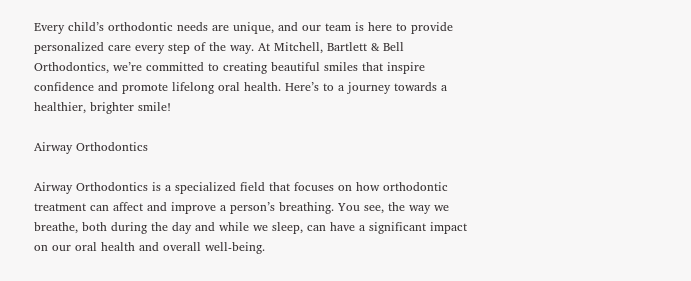Every child’s orthodontic needs are unique, and our team is here to provide personalized care every step of the way. At Mitchell, Bartlett & Bell Orthodontics, we’re committed to creating beautiful smiles that inspire confidence and promote lifelong oral health. Here’s to a journey towards a healthier, brighter smile!

Airway Orthodontics

Airway Orthodontics is a specialized field that focuses on how orthodontic treatment can affect and improve a person’s breathing. You see, the way we breathe, both during the day and while we sleep, can have a significant impact on our oral health and overall well-being.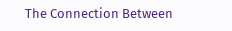The Connection Between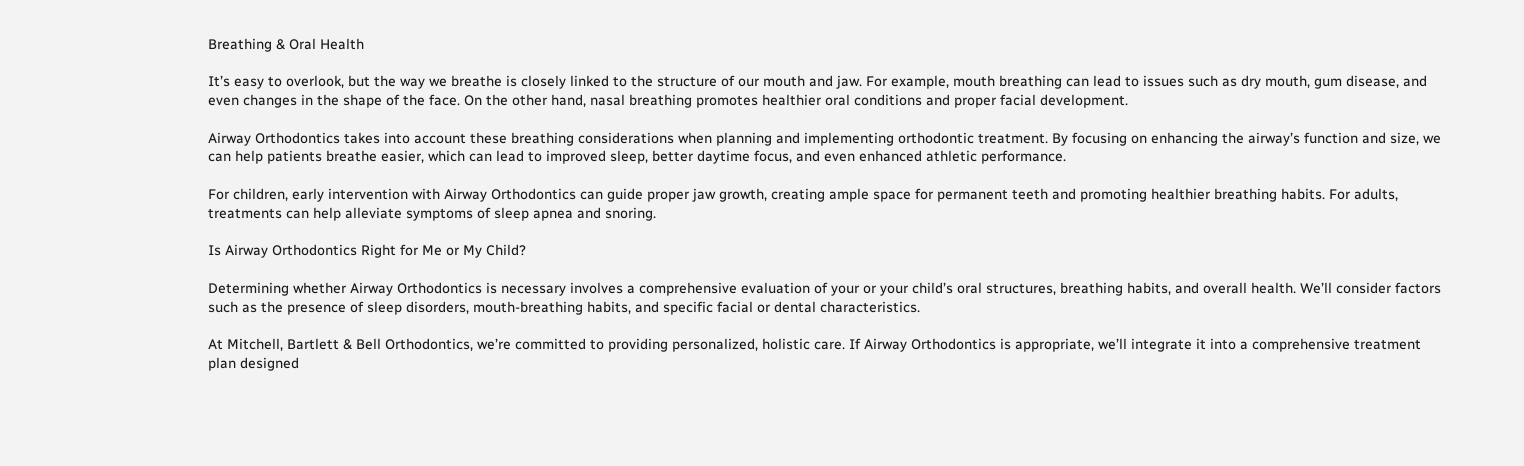Breathing & Oral Health

It’s easy to overlook, but the way we breathe is closely linked to the structure of our mouth and jaw. For example, mouth breathing can lead to issues such as dry mouth, gum disease, and even changes in the shape of the face. On the other hand, nasal breathing promotes healthier oral conditions and proper facial development.

Airway Orthodontics takes into account these breathing considerations when planning and implementing orthodontic treatment. By focusing on enhancing the airway’s function and size, we can help patients breathe easier, which can lead to improved sleep, better daytime focus, and even enhanced athletic performance.

For children, early intervention with Airway Orthodontics can guide proper jaw growth, creating ample space for permanent teeth and promoting healthier breathing habits. For adults, treatments can help alleviate symptoms of sleep apnea and snoring.

Is Airway Orthodontics Right for Me or My Child?

Determining whether Airway Orthodontics is necessary involves a comprehensive evaluation of your or your child’s oral structures, breathing habits, and overall health. We’ll consider factors such as the presence of sleep disorders, mouth-breathing habits, and specific facial or dental characteristics.

At Mitchell, Bartlett & Bell Orthodontics, we’re committed to providing personalized, holistic care. If Airway Orthodontics is appropriate, we’ll integrate it into a comprehensive treatment plan designed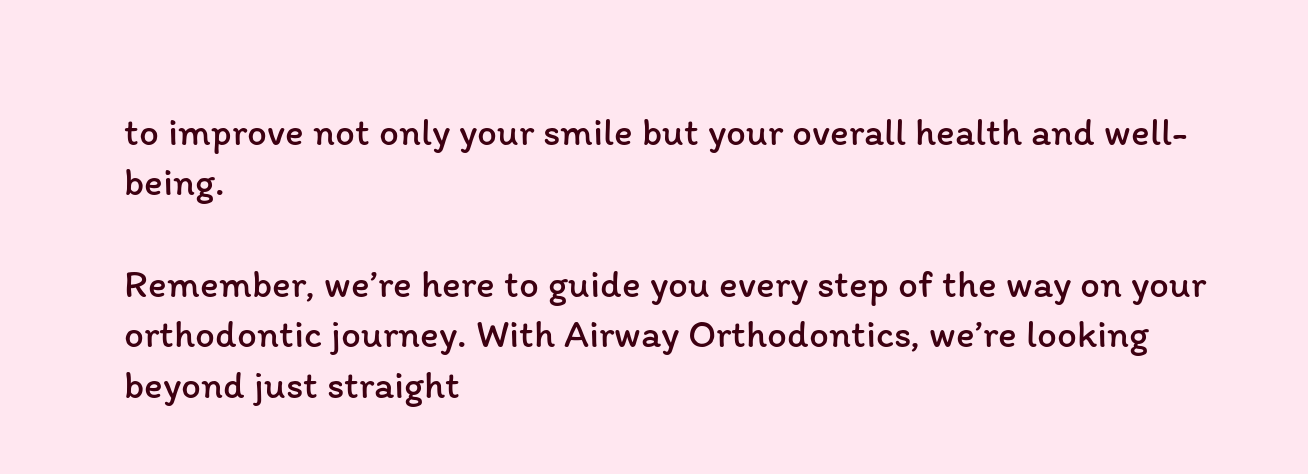to improve not only your smile but your overall health and well-being.

Remember, we’re here to guide you every step of the way on your orthodontic journey. With Airway Orthodontics, we’re looking beyond just straight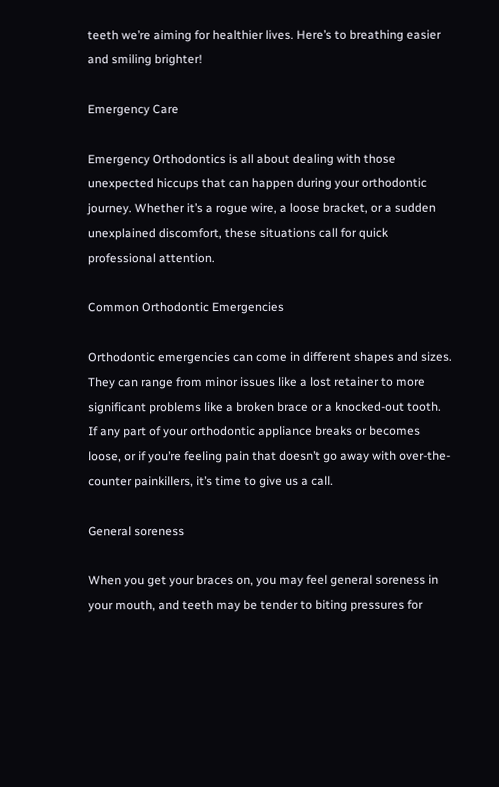teeth we’re aiming for healthier lives. Here’s to breathing easier and smiling brighter!

Emergency Care

Emergency Orthodontics is all about dealing with those unexpected hiccups that can happen during your orthodontic journey. Whether it’s a rogue wire, a loose bracket, or a sudden unexplained discomfort, these situations call for quick professional attention.

Common Orthodontic Emergencies

Orthodontic emergencies can come in different shapes and sizes. They can range from minor issues like a lost retainer to more significant problems like a broken brace or a knocked-out tooth. If any part of your orthodontic appliance breaks or becomes loose, or if you’re feeling pain that doesn’t go away with over-the-counter painkillers, it’s time to give us a call.

General soreness

When you get your braces on, you may feel general soreness in your mouth, and teeth may be tender to biting pressures for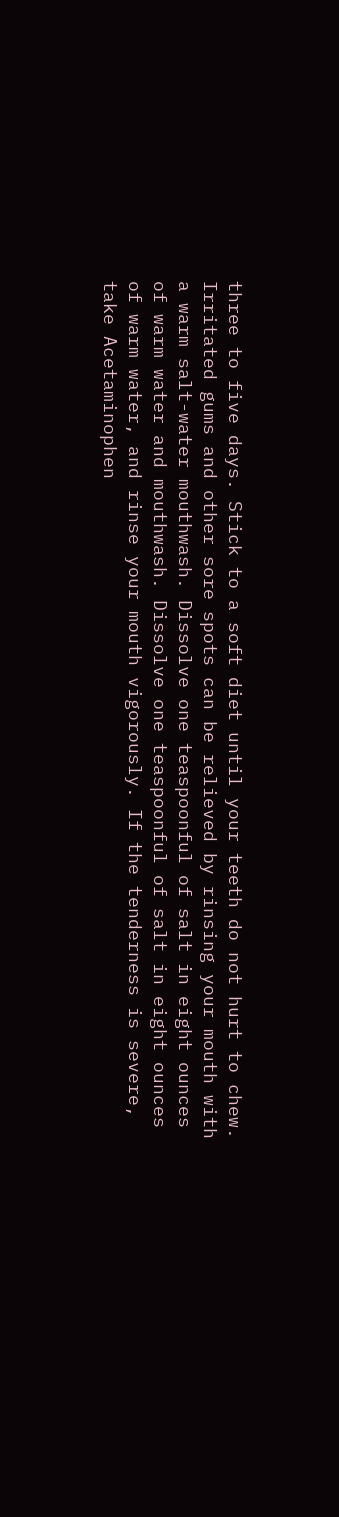three to five days. Stick to a soft diet until your teeth do not hurt to chew. Irritated gums and other sore spots can be relieved by rinsing your mouth with a warm salt-water mouthwash. Dissolve one teaspoonful of salt in eight ounces of warm water and mouthwash. Dissolve one teaspoonful of salt in eight ounces of warm water, and rinse your mouth vigorously. If the tenderness is severe, take Acetaminophen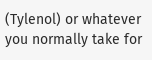(Tylenol) or whatever you normally take for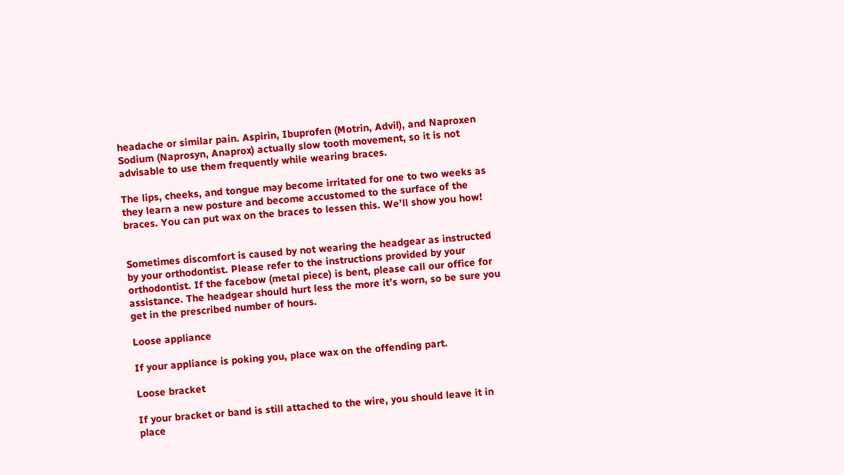headache or similar pain. Aspirin, Ibuprofen (Motrin, Advil), and Naproxen Sodium (Naprosyn, Anaprox) actually slow tooth movement, so it is not advisable to use them frequently while wearing braces.

The lips, cheeks, and tongue may become irritated for one to two weeks as they learn a new posture and become accustomed to the surface of the braces. You can put wax on the braces to lessen this. We’ll show you how!


Sometimes discomfort is caused by not wearing the headgear as instructed by your orthodontist. Please refer to the instructions provided by your orthodontist. If the facebow (metal piece) is bent, please call our office for assistance. The headgear should hurt less the more it’s worn, so be sure you get in the prescribed number of hours.

Loose appliance

If your appliance is poking you, place wax on the offending part.

Loose bracket

If your bracket or band is still attached to the wire, you should leave it in place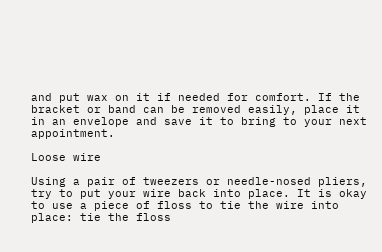and put wax on it if needed for comfort. If the bracket or band can be removed easily, place it in an envelope and save it to bring to your next appointment.

Loose wire

Using a pair of tweezers or needle-nosed pliers, try to put your wire back into place. It is okay to use a piece of floss to tie the wire into place: tie the floss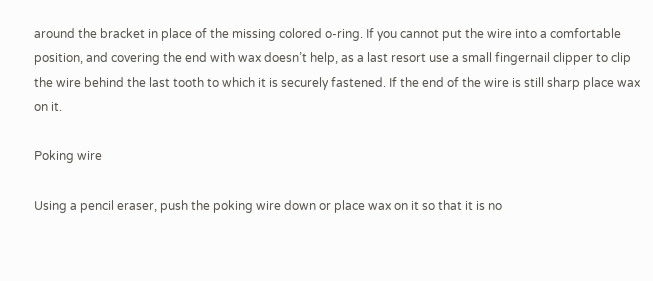around the bracket in place of the missing colored o-ring. If you cannot put the wire into a comfortable position, and covering the end with wax doesn’t help, as a last resort use a small fingernail clipper to clip the wire behind the last tooth to which it is securely fastened. If the end of the wire is still sharp place wax on it.

Poking wire

Using a pencil eraser, push the poking wire down or place wax on it so that it is no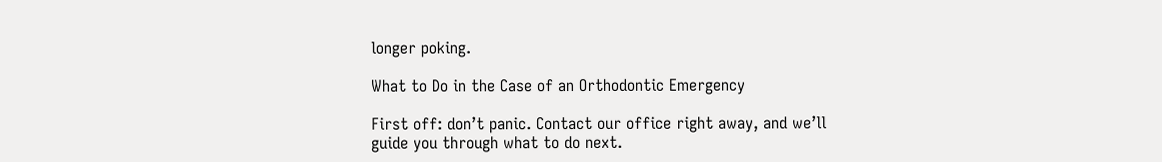longer poking.

What to Do in the Case of an Orthodontic Emergency

First off: don’t panic. Contact our office right away, and we’ll guide you through what to do next.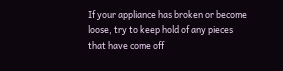If your appliance has broken or become loose, try to keep hold of any pieces that have come off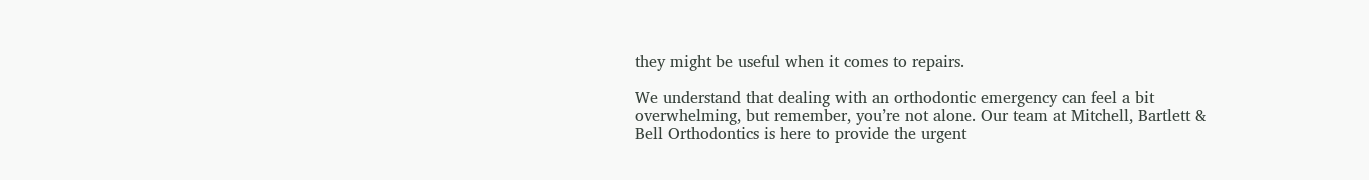they might be useful when it comes to repairs.

We understand that dealing with an orthodontic emergency can feel a bit overwhelming, but remember, you’re not alone. Our team at Mitchell, Bartlett & Bell Orthodontics is here to provide the urgent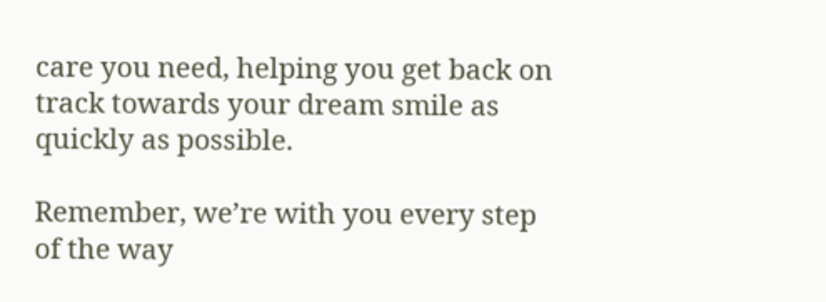care you need, helping you get back on track towards your dream smile as quickly as possible.

Remember, we’re with you every step of the way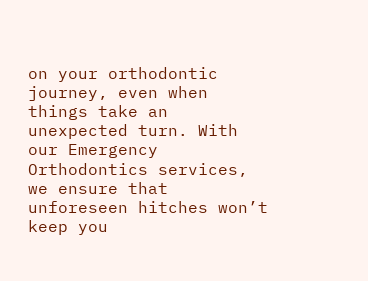on your orthodontic journey, even when things take an unexpected turn. With our Emergency Orthodontics services, we ensure that unforeseen hitches won’t keep you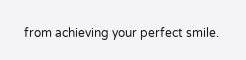from achieving your perfect smile.